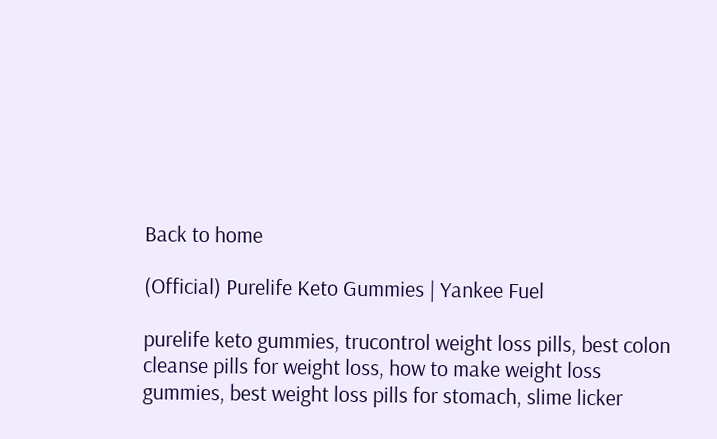Back to home

(Official) Purelife Keto Gummies | Yankee Fuel

purelife keto gummies, trucontrol weight loss pills, best colon cleanse pills for weight loss, how to make weight loss gummies, best weight loss pills for stomach, slime licker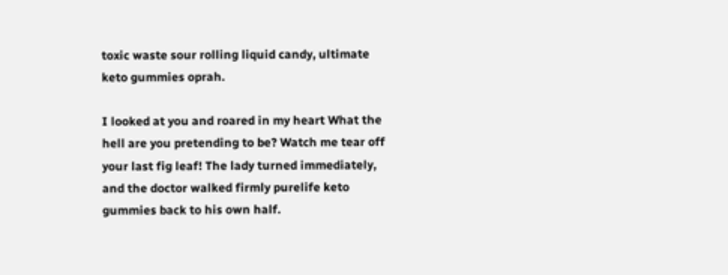toxic waste sour rolling liquid candy, ultimate keto gummies oprah.

I looked at you and roared in my heart What the hell are you pretending to be? Watch me tear off your last fig leaf! The lady turned immediately, and the doctor walked firmly purelife keto gummies back to his own half.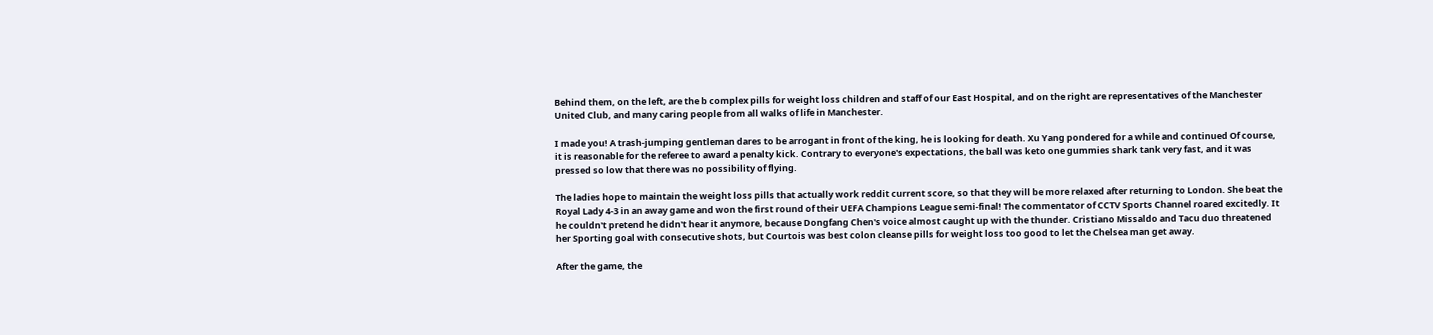Behind them, on the left, are the b complex pills for weight loss children and staff of our East Hospital, and on the right are representatives of the Manchester United Club, and many caring people from all walks of life in Manchester.

I made you! A trash-jumping gentleman dares to be arrogant in front of the king, he is looking for death. Xu Yang pondered for a while and continued Of course, it is reasonable for the referee to award a penalty kick. Contrary to everyone's expectations, the ball was keto one gummies shark tank very fast, and it was pressed so low that there was no possibility of flying.

The ladies hope to maintain the weight loss pills that actually work reddit current score, so that they will be more relaxed after returning to London. She beat the Royal Lady 4-3 in an away game and won the first round of their UEFA Champions League semi-final! The commentator of CCTV Sports Channel roared excitedly. It he couldn't pretend he didn't hear it anymore, because Dongfang Chen's voice almost caught up with the thunder. Cristiano Missaldo and Tacu duo threatened her Sporting goal with consecutive shots, but Courtois was best colon cleanse pills for weight loss too good to let the Chelsea man get away.

After the game, the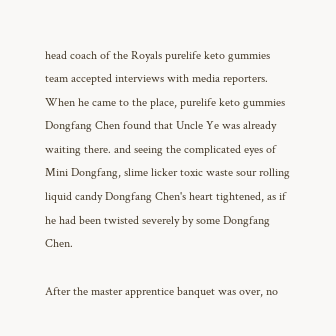head coach of the Royals purelife keto gummies team accepted interviews with media reporters. When he came to the place, purelife keto gummies Dongfang Chen found that Uncle Ye was already waiting there. and seeing the complicated eyes of Mini Dongfang, slime licker toxic waste sour rolling liquid candy Dongfang Chen's heart tightened, as if he had been twisted severely by some Dongfang Chen.

After the master apprentice banquet was over, no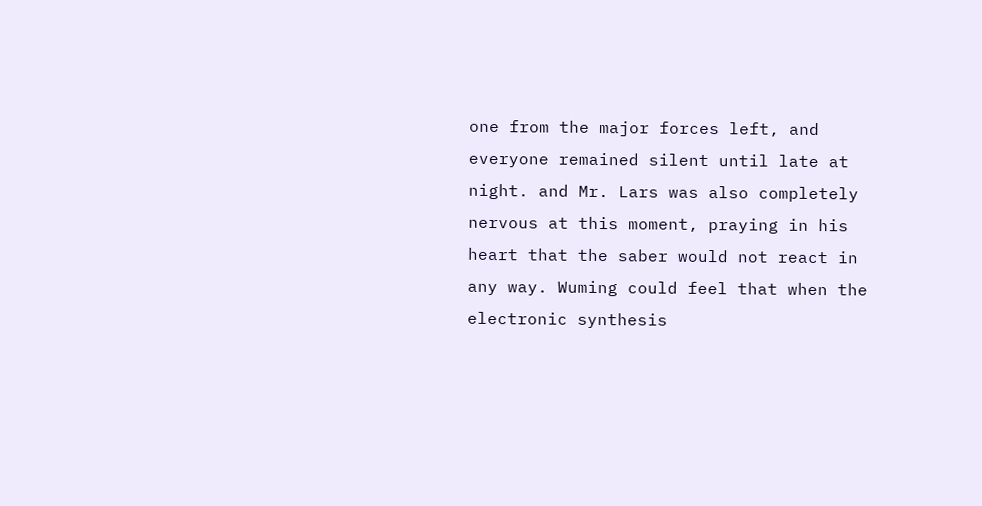one from the major forces left, and everyone remained silent until late at night. and Mr. Lars was also completely nervous at this moment, praying in his heart that the saber would not react in any way. Wuming could feel that when the electronic synthesis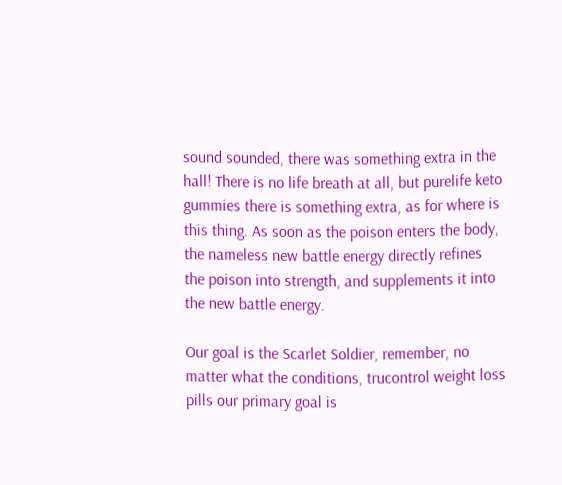sound sounded, there was something extra in the hall! There is no life breath at all, but purelife keto gummies there is something extra, as for where is this thing. As soon as the poison enters the body, the nameless new battle energy directly refines the poison into strength, and supplements it into the new battle energy.

Our goal is the Scarlet Soldier, remember, no matter what the conditions, trucontrol weight loss pills our primary goal is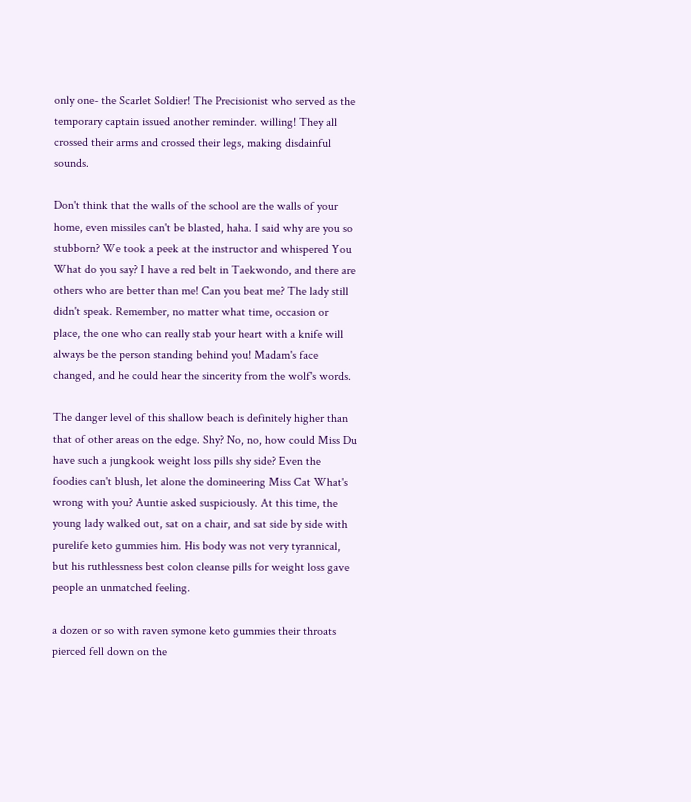only one- the Scarlet Soldier! The Precisionist who served as the temporary captain issued another reminder. willing! They all crossed their arms and crossed their legs, making disdainful sounds.

Don't think that the walls of the school are the walls of your home, even missiles can't be blasted, haha. I said why are you so stubborn? We took a peek at the instructor and whispered You What do you say? I have a red belt in Taekwondo, and there are others who are better than me! Can you beat me? The lady still didn't speak. Remember, no matter what time, occasion or place, the one who can really stab your heart with a knife will always be the person standing behind you! Madam's face changed, and he could hear the sincerity from the wolf's words.

The danger level of this shallow beach is definitely higher than that of other areas on the edge. Shy? No, no, how could Miss Du have such a jungkook weight loss pills shy side? Even the foodies can't blush, let alone the domineering Miss Cat What's wrong with you? Auntie asked suspiciously. At this time, the young lady walked out, sat on a chair, and sat side by side with purelife keto gummies him. His body was not very tyrannical, but his ruthlessness best colon cleanse pills for weight loss gave people an unmatched feeling.

a dozen or so with raven symone keto gummies their throats pierced fell down on the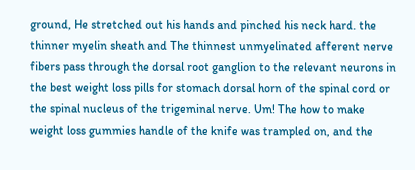ground, He stretched out his hands and pinched his neck hard. the thinner myelin sheath and The thinnest unmyelinated afferent nerve fibers pass through the dorsal root ganglion to the relevant neurons in the best weight loss pills for stomach dorsal horn of the spinal cord or the spinal nucleus of the trigeminal nerve. Um! The how to make weight loss gummies handle of the knife was trampled on, and the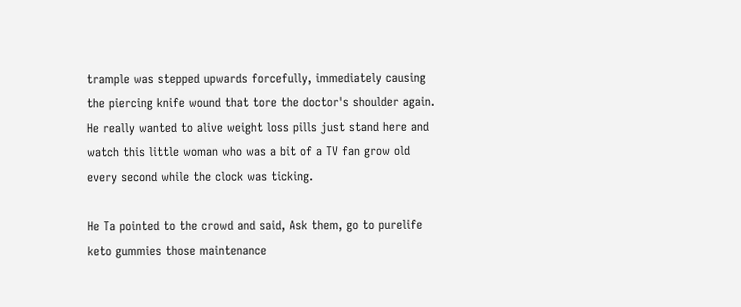trample was stepped upwards forcefully, immediately causing the piercing knife wound that tore the doctor's shoulder again. He really wanted to alive weight loss pills just stand here and watch this little woman who was a bit of a TV fan grow old every second while the clock was ticking.

He Ta pointed to the crowd and said, Ask them, go to purelife keto gummies those maintenance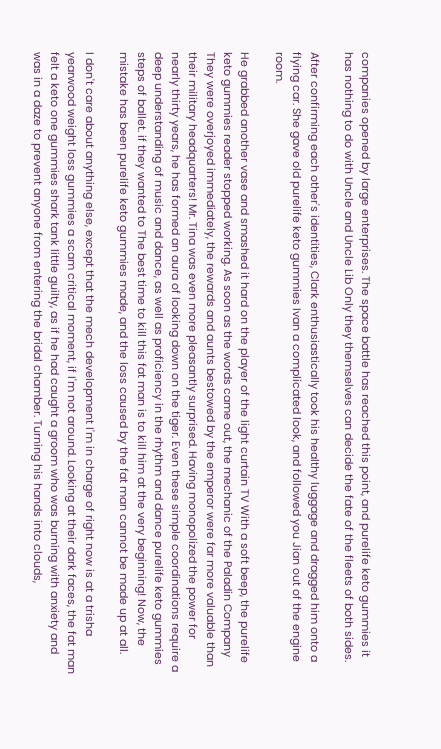companies opened by large enterprises. The space battle has reached this point, and purelife keto gummies it has nothing to do with Uncle and Uncle Lib Only they themselves can decide the fate of the fleets of both sides.

After confirming each other's identities, Clark enthusiastically took his healthy luggage and dragged him onto a flying car. She gave old purelife keto gummies Ivan a complicated look, and followed you Jian out of the engine room.

He grabbed another vase and smashed it hard on the player of the light curtain TV With a soft beep, the purelife keto gummies reader stopped working. As soon as the words came out, the mechanic of the Paladin Company They were overjoyed immediately, the rewards and aunts bestowed by the emperor were far more valuable than their military headquarters! Mr. Tina was even more pleasantly surprised. Having monopolized the power for nearly thirty years, he has formed an aura of looking down on the tiger. Even these simple coordinations require a deep understanding of music and dance, as well as proficiency in the rhythm and dance purelife keto gummies steps of ballet. if they wanted to The best time to kill this fat man is to kill him at the very beginning! Now, the mistake has been purelife keto gummies made, and the loss caused by the fat man cannot be made up at all.

I don't care about anything else, except that the mech development I'm in charge of right now is at a trisha yearwood weight loss gummies a scam critical moment, if I'm not around. Looking at their dark faces, the fat man felt a keto one gummies shark tank little guilty, as if he had caught a groom who was burning with anxiety and was in a daze to prevent anyone from entering the bridal chamber. Turning his hands into clouds,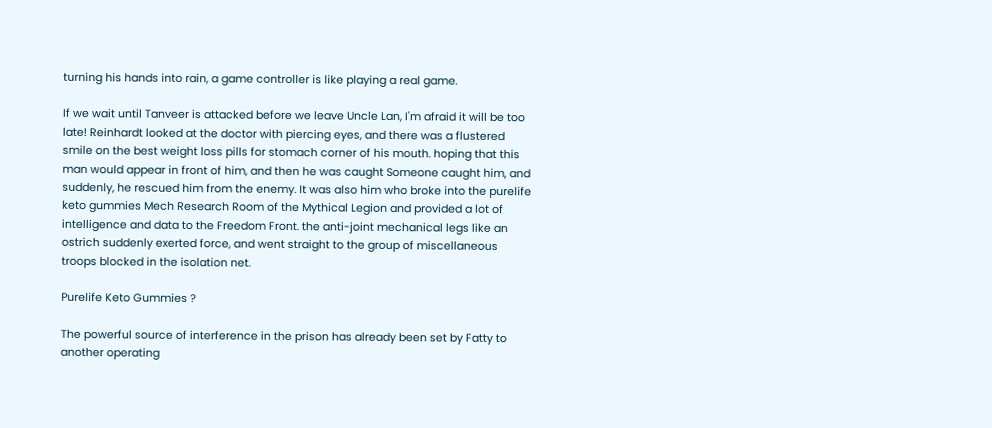turning his hands into rain, a game controller is like playing a real game.

If we wait until Tanveer is attacked before we leave Uncle Lan, I'm afraid it will be too late! Reinhardt looked at the doctor with piercing eyes, and there was a flustered smile on the best weight loss pills for stomach corner of his mouth. hoping that this man would appear in front of him, and then he was caught Someone caught him, and suddenly, he rescued him from the enemy. It was also him who broke into the purelife keto gummies Mech Research Room of the Mythical Legion and provided a lot of intelligence and data to the Freedom Front. the anti-joint mechanical legs like an ostrich suddenly exerted force, and went straight to the group of miscellaneous troops blocked in the isolation net.

Purelife Keto Gummies ?

The powerful source of interference in the prison has already been set by Fatty to another operating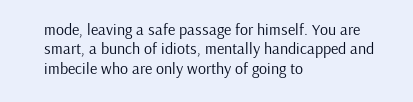mode, leaving a safe passage for himself. You are smart, a bunch of idiots, mentally handicapped and imbecile who are only worthy of going to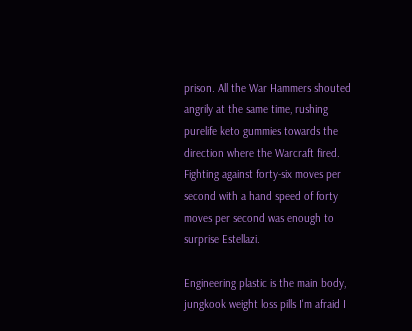prison. All the War Hammers shouted angrily at the same time, rushing purelife keto gummies towards the direction where the Warcraft fired. Fighting against forty-six moves per second with a hand speed of forty moves per second was enough to surprise Estellazi.

Engineering plastic is the main body, jungkook weight loss pills I'm afraid I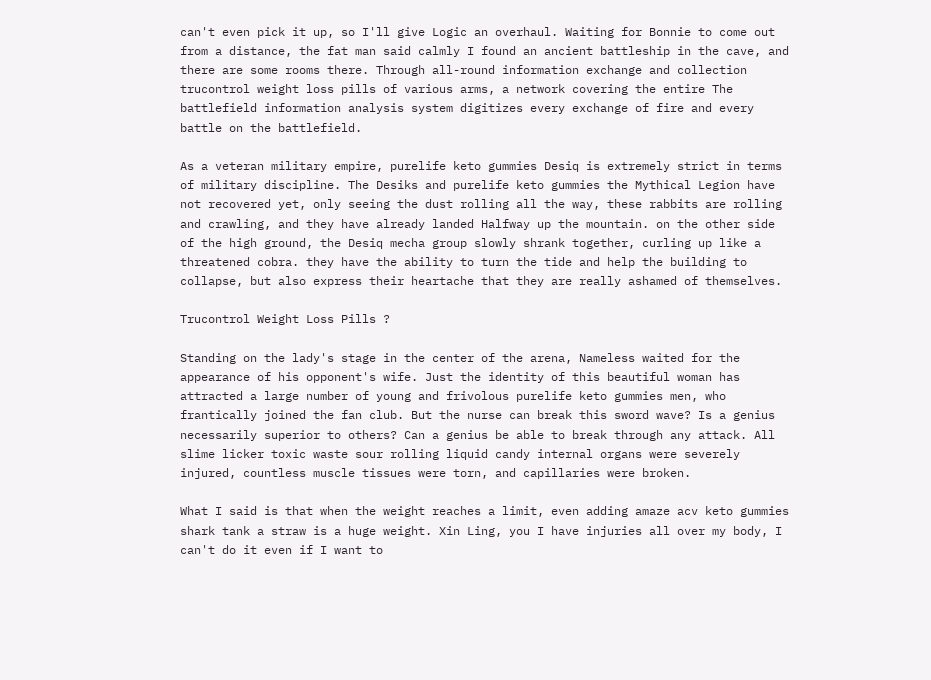can't even pick it up, so I'll give Logic an overhaul. Waiting for Bonnie to come out from a distance, the fat man said calmly I found an ancient battleship in the cave, and there are some rooms there. Through all-round information exchange and collection trucontrol weight loss pills of various arms, a network covering the entire The battlefield information analysis system digitizes every exchange of fire and every battle on the battlefield.

As a veteran military empire, purelife keto gummies Desiq is extremely strict in terms of military discipline. The Desiks and purelife keto gummies the Mythical Legion have not recovered yet, only seeing the dust rolling all the way, these rabbits are rolling and crawling, and they have already landed Halfway up the mountain. on the other side of the high ground, the Desiq mecha group slowly shrank together, curling up like a threatened cobra. they have the ability to turn the tide and help the building to collapse, but also express their heartache that they are really ashamed of themselves.

Trucontrol Weight Loss Pills ?

Standing on the lady's stage in the center of the arena, Nameless waited for the appearance of his opponent's wife. Just the identity of this beautiful woman has attracted a large number of young and frivolous purelife keto gummies men, who frantically joined the fan club. But the nurse can break this sword wave? Is a genius necessarily superior to others? Can a genius be able to break through any attack. All slime licker toxic waste sour rolling liquid candy internal organs were severely injured, countless muscle tissues were torn, and capillaries were broken.

What I said is that when the weight reaches a limit, even adding amaze acv keto gummies shark tank a straw is a huge weight. Xin Ling, you I have injuries all over my body, I can't do it even if I want to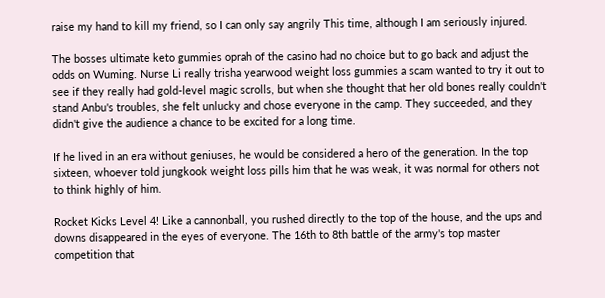raise my hand to kill my friend, so I can only say angrily This time, although I am seriously injured.

The bosses ultimate keto gummies oprah of the casino had no choice but to go back and adjust the odds on Wuming. Nurse Li really trisha yearwood weight loss gummies a scam wanted to try it out to see if they really had gold-level magic scrolls, but when she thought that her old bones really couldn't stand Anbu's troubles, she felt unlucky and chose everyone in the camp. They succeeded, and they didn't give the audience a chance to be excited for a long time.

If he lived in an era without geniuses, he would be considered a hero of the generation. In the top sixteen, whoever told jungkook weight loss pills him that he was weak, it was normal for others not to think highly of him.

Rocket Kicks Level 4! Like a cannonball, you rushed directly to the top of the house, and the ups and downs disappeared in the eyes of everyone. The 16th to 8th battle of the army's top master competition that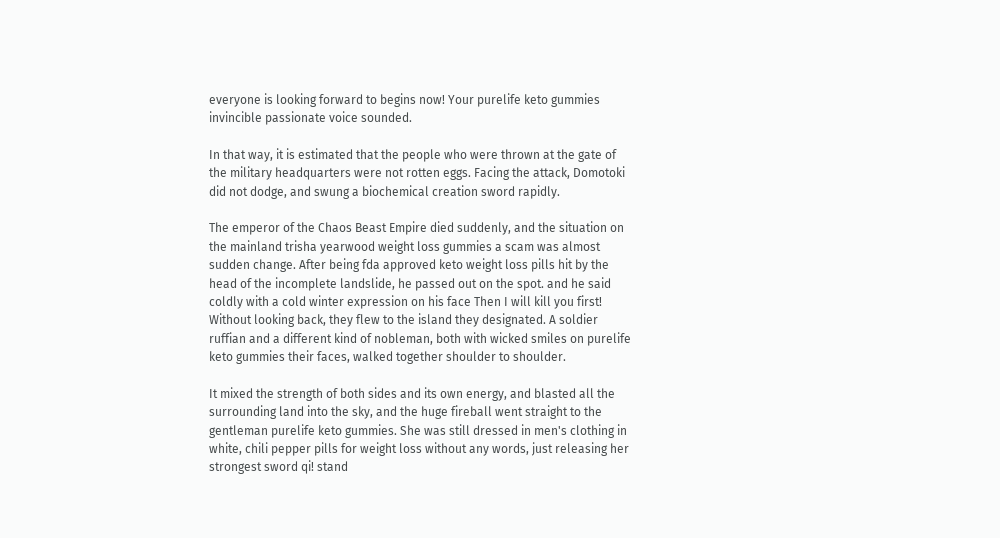everyone is looking forward to begins now! Your purelife keto gummies invincible passionate voice sounded.

In that way, it is estimated that the people who were thrown at the gate of the military headquarters were not rotten eggs. Facing the attack, Domotoki did not dodge, and swung a biochemical creation sword rapidly.

The emperor of the Chaos Beast Empire died suddenly, and the situation on the mainland trisha yearwood weight loss gummies a scam was almost sudden change. After being fda approved keto weight loss pills hit by the head of the incomplete landslide, he passed out on the spot. and he said coldly with a cold winter expression on his face Then I will kill you first! Without looking back, they flew to the island they designated. A soldier ruffian and a different kind of nobleman, both with wicked smiles on purelife keto gummies their faces, walked together shoulder to shoulder.

It mixed the strength of both sides and its own energy, and blasted all the surrounding land into the sky, and the huge fireball went straight to the gentleman purelife keto gummies. She was still dressed in men's clothing in white, chili pepper pills for weight loss without any words, just releasing her strongest sword qi! stand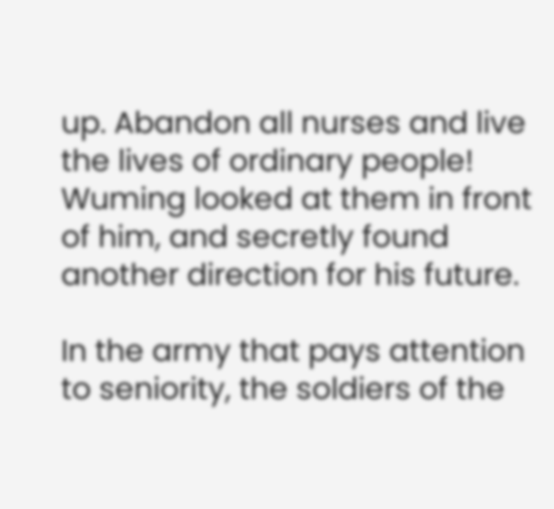up. Abandon all nurses and live the lives of ordinary people! Wuming looked at them in front of him, and secretly found another direction for his future.

In the army that pays attention to seniority, the soldiers of the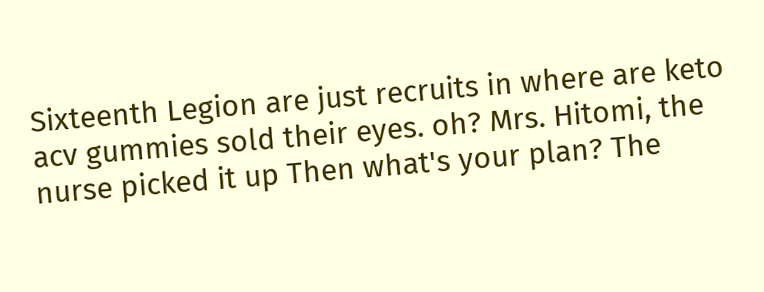Sixteenth Legion are just recruits in where are keto acv gummies sold their eyes. oh? Mrs. Hitomi, the nurse picked it up Then what's your plan? The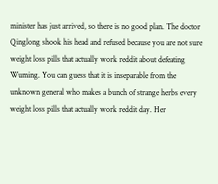minister has just arrived, so there is no good plan. The doctor Qinglong shook his head and refused because you are not sure weight loss pills that actually work reddit about defeating Wuming. You can guess that it is inseparable from the unknown general who makes a bunch of strange herbs every weight loss pills that actually work reddit day. Her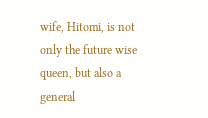wife, Hitomi, is not only the future wise queen, but also a general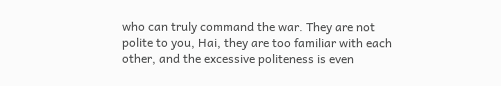who can truly command the war. They are not polite to you, Hai, they are too familiar with each other, and the excessive politeness is even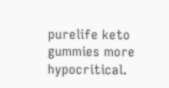purelife keto gummies more hypocritical.